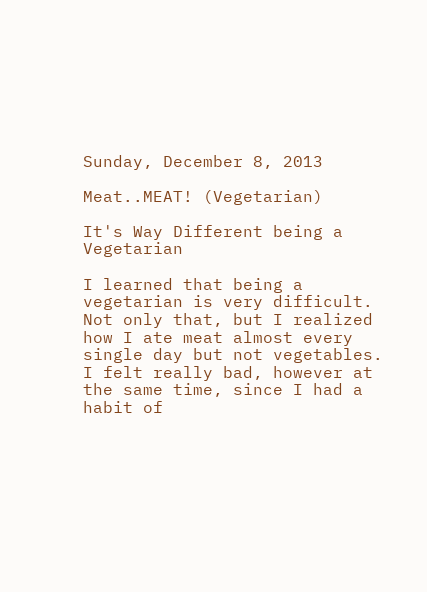Sunday, December 8, 2013

Meat..MEAT! (Vegetarian)

It's Way Different being a Vegetarian

I learned that being a vegetarian is very difficult. Not only that, but I realized how I ate meat almost every single day but not vegetables. I felt really bad, however at the same time, since I had a habit of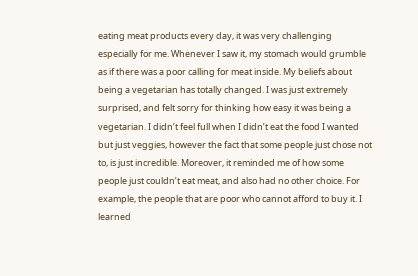eating meat products every day, it was very challenging especially for me. Whenever I saw it, my stomach would grumble as if there was a poor calling for meat inside. My beliefs about being a vegetarian has totally changed. I was just extremely surprised, and felt sorry for thinking how easy it was being a vegetarian. I didn’t feel full when I didn’t eat the food I wanted but just veggies, however the fact that some people just chose not to, is just incredible. Moreover, it reminded me of how some people just couldn’t eat meat, and also had no other choice. For example, the people that are poor who cannot afford to buy it. I learned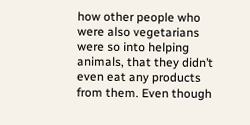how other people who were also vegetarians were so into helping animals, that they didn’t even eat any products from them. Even though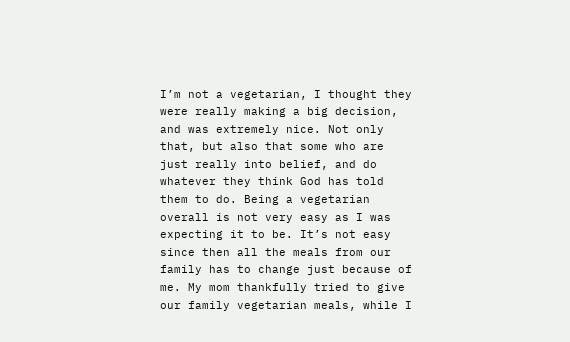I’m not a vegetarian, I thought they were really making a big decision, and was extremely nice. Not only that, but also that some who are just really into belief, and do whatever they think God has told them to do. Being a vegetarian overall is not very easy as I was expecting it to be. It’s not easy since then all the meals from our family has to change just because of me. My mom thankfully tried to give our family vegetarian meals, while I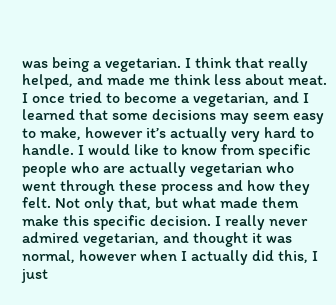was being a vegetarian. I think that really helped, and made me think less about meat. I once tried to become a vegetarian, and I learned that some decisions may seem easy to make, however it’s actually very hard to handle. I would like to know from specific people who are actually vegetarian who went through these process and how they felt. Not only that, but what made them make this specific decision. I really never admired vegetarian, and thought it was normal, however when I actually did this, I just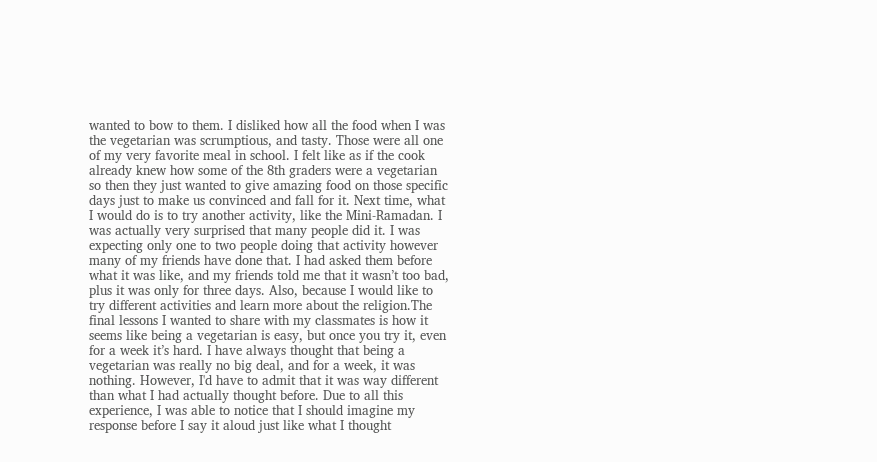wanted to bow to them. I disliked how all the food when I was the vegetarian was scrumptious, and tasty. Those were all one of my very favorite meal in school. I felt like as if the cook already knew how some of the 8th graders were a vegetarian so then they just wanted to give amazing food on those specific days just to make us convinced and fall for it. Next time, what I would do is to try another activity, like the Mini-Ramadan. I was actually very surprised that many people did it. I was expecting only one to two people doing that activity however many of my friends have done that. I had asked them before what it was like, and my friends told me that it wasn’t too bad, plus it was only for three days. Also, because I would like to try different activities and learn more about the religion.The final lessons I wanted to share with my classmates is how it seems like being a vegetarian is easy, but once you try it, even for a week it’s hard. I have always thought that being a vegetarian was really no big deal, and for a week, it was nothing. However, I'd have to admit that it was way different than what I had actually thought before. Due to all this experience, I was able to notice that I should imagine my response before I say it aloud just like what I thought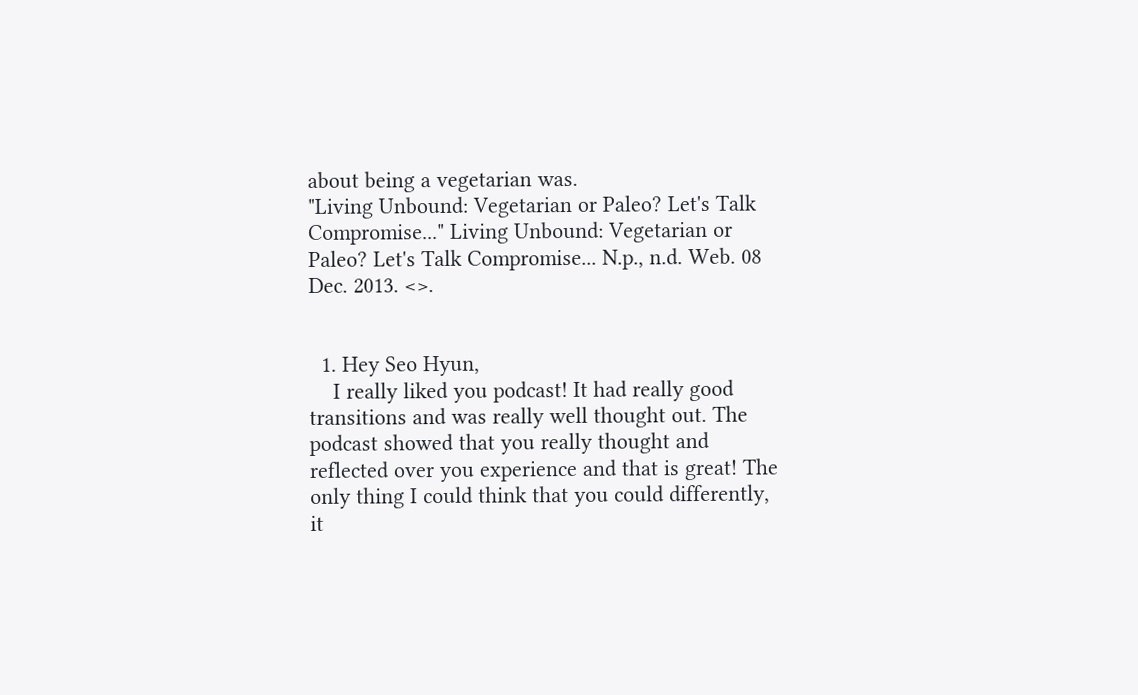about being a vegetarian was.
"Living Unbound: Vegetarian or Paleo? Let's Talk Compromise..." Living Unbound: Vegetarian or Paleo? Let's Talk Compromise... N.p., n.d. Web. 08 Dec. 2013. <>.


  1. Hey Seo Hyun,
    I really liked you podcast! It had really good transitions and was really well thought out. The podcast showed that you really thought and reflected over you experience and that is great! The only thing I could think that you could differently, it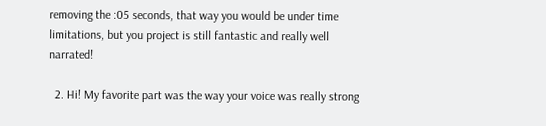removing the :05 seconds, that way you would be under time limitations, but you project is still fantastic and really well narrated!

  2. Hi! My favorite part was the way your voice was really strong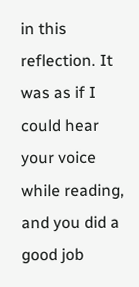in this reflection. It was as if I could hear your voice while reading, and you did a good job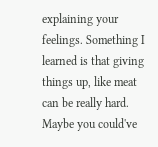explaining your feelings. Something I learned is that giving things up, like meat can be really hard. Maybe you could've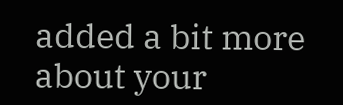added a bit more about your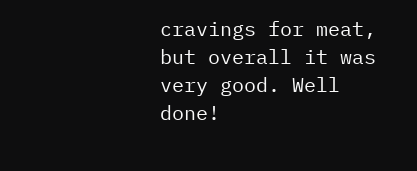cravings for meat, but overall it was very good. Well done!